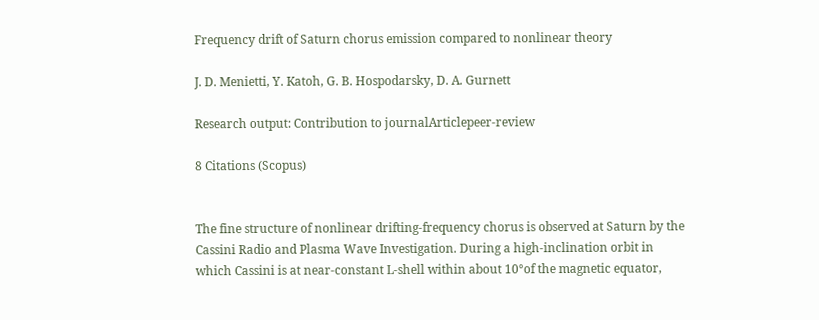Frequency drift of Saturn chorus emission compared to nonlinear theory

J. D. Menietti, Y. Katoh, G. B. Hospodarsky, D. A. Gurnett

Research output: Contribution to journalArticlepeer-review

8 Citations (Scopus)


The fine structure of nonlinear drifting-frequency chorus is observed at Saturn by the Cassini Radio and Plasma Wave Investigation. During a high-inclination orbit in which Cassini is at near-constant L-shell within about 10°of the magnetic equator,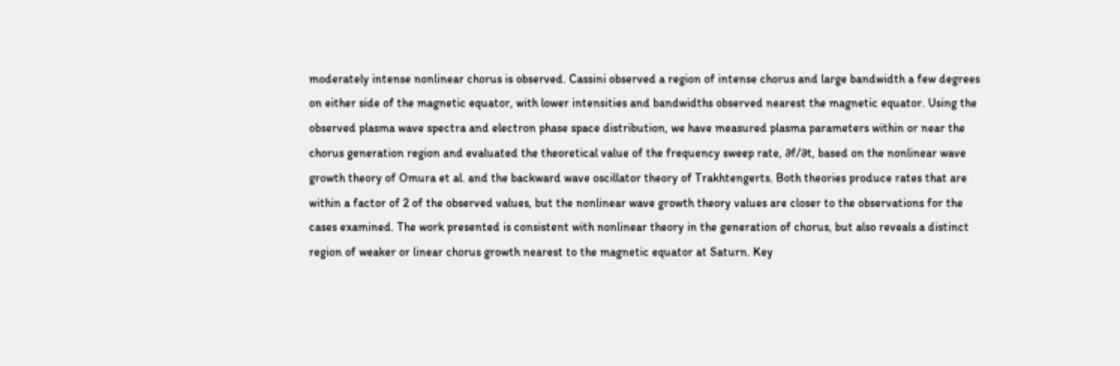moderately intense nonlinear chorus is observed. Cassini observed a region of intense chorus and large bandwidth a few degrees on either side of the magnetic equator, with lower intensities and bandwidths observed nearest the magnetic equator. Using the observed plasma wave spectra and electron phase space distribution, we have measured plasma parameters within or near the chorus generation region and evaluated the theoretical value of the frequency sweep rate, ∂f/∂t, based on the nonlinear wave growth theory of Omura et al. and the backward wave oscillator theory of Trakhtengerts. Both theories produce rates that are within a factor of 2 of the observed values, but the nonlinear wave growth theory values are closer to the observations for the cases examined. The work presented is consistent with nonlinear theory in the generation of chorus, but also reveals a distinct region of weaker or linear chorus growth nearest to the magnetic equator at Saturn. Key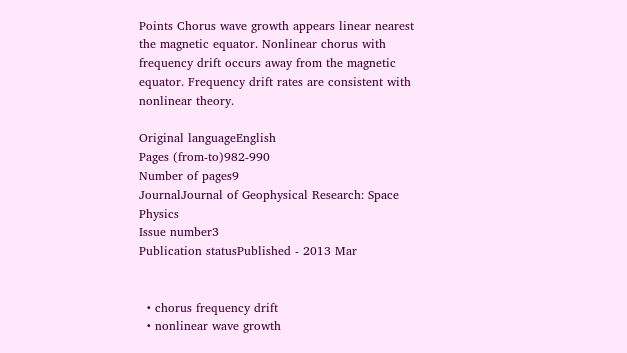Points Chorus wave growth appears linear nearest the magnetic equator. Nonlinear chorus with frequency drift occurs away from the magnetic equator. Frequency drift rates are consistent with nonlinear theory.

Original languageEnglish
Pages (from-to)982-990
Number of pages9
JournalJournal of Geophysical Research: Space Physics
Issue number3
Publication statusPublished - 2013 Mar


  • chorus frequency drift
  • nonlinear wave growth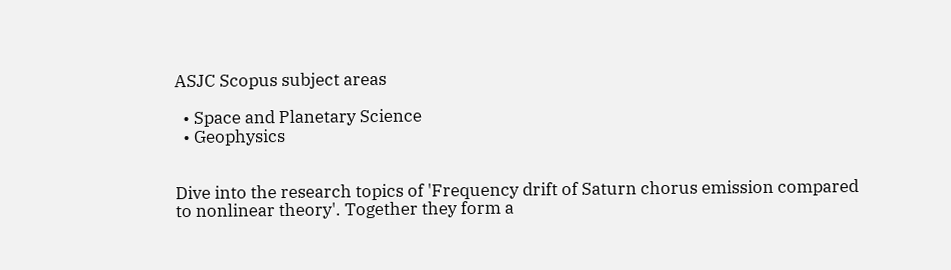ASJC Scopus subject areas

  • Space and Planetary Science
  • Geophysics


Dive into the research topics of 'Frequency drift of Saturn chorus emission compared to nonlinear theory'. Together they form a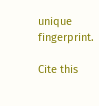unique fingerprint.

Cite this